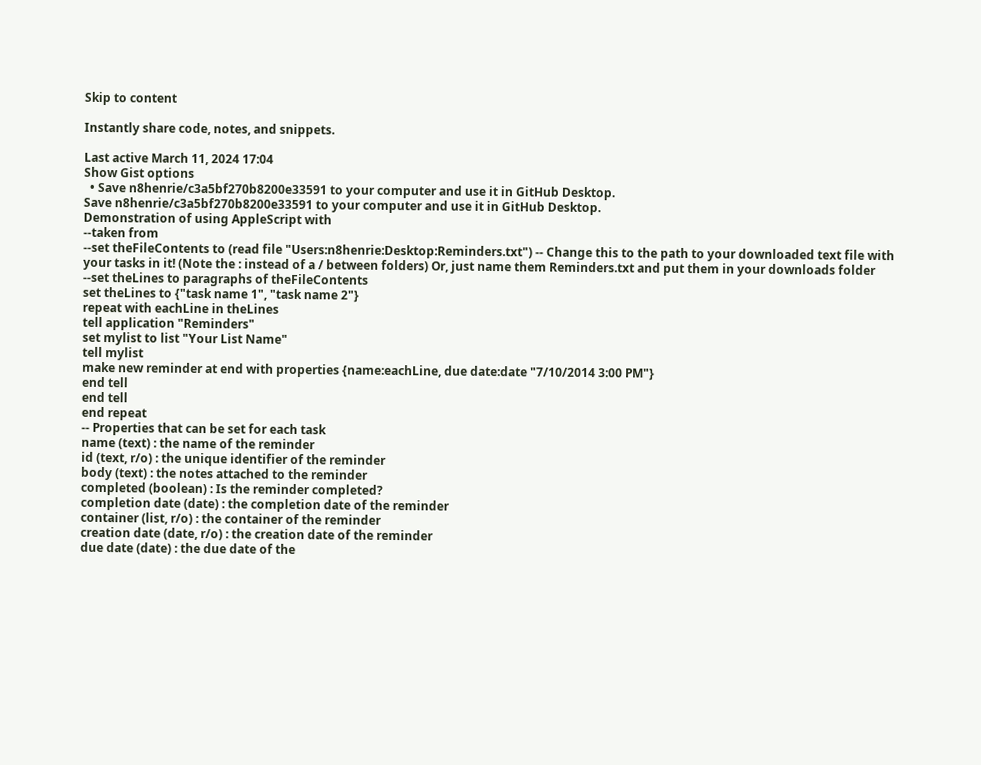Skip to content

Instantly share code, notes, and snippets.

Last active March 11, 2024 17:04
Show Gist options
  • Save n8henrie/c3a5bf270b8200e33591 to your computer and use it in GitHub Desktop.
Save n8henrie/c3a5bf270b8200e33591 to your computer and use it in GitHub Desktop.
Demonstration of using AppleScript with
--taken from
--set theFileContents to (read file "Users:n8henrie:Desktop:Reminders.txt") -- Change this to the path to your downloaded text file with your tasks in it! (Note the : instead of a / between folders) Or, just name them Reminders.txt and put them in your downloads folder
--set theLines to paragraphs of theFileContents
set theLines to {"task name 1", "task name 2"}
repeat with eachLine in theLines
tell application "Reminders"
set mylist to list "Your List Name"
tell mylist
make new reminder at end with properties {name:eachLine, due date:date "7/10/2014 3:00 PM"}
end tell
end tell
end repeat
-- Properties that can be set for each task
name (text) : the name of the reminder
id (text, r/o) : the unique identifier of the reminder
body (text) : the notes attached to the reminder
completed (boolean) : Is the reminder completed?
completion date (date) : the completion date of the reminder
container (list, r/o) : the container of the reminder
creation date (date, r/o) : the creation date of the reminder
due date (date) : the due date of the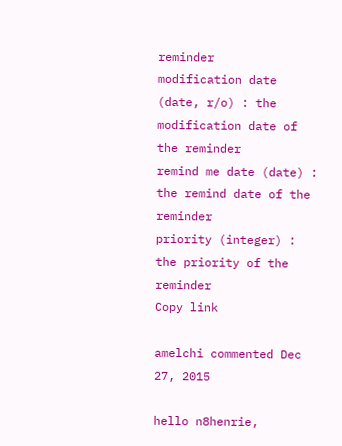reminder
modification date (date, r/o) : the modification date of the reminder
remind me date (date) : the remind date of the reminder
priority (integer) : the priority of the reminder
Copy link

amelchi commented Dec 27, 2015

hello n8henrie,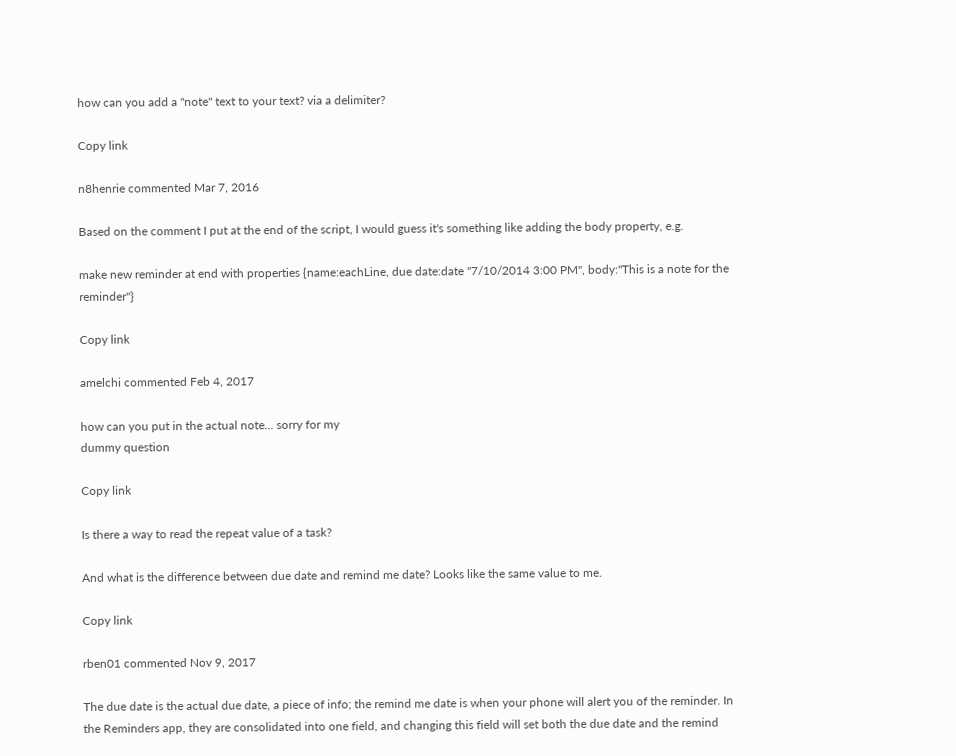how can you add a "note" text to your text? via a delimiter?

Copy link

n8henrie commented Mar 7, 2016

Based on the comment I put at the end of the script, I would guess it's something like adding the body property, e.g.

make new reminder at end with properties {name:eachLine, due date:date "7/10/2014 3:00 PM", body:"This is a note for the reminder"}

Copy link

amelchi commented Feb 4, 2017

how can you put in the actual note... sorry for my
dummy question

Copy link

Is there a way to read the repeat value of a task?

And what is the difference between due date and remind me date? Looks like the same value to me.

Copy link

rben01 commented Nov 9, 2017

The due date is the actual due date, a piece of info; the remind me date is when your phone will alert you of the reminder. In the Reminders app, they are consolidated into one field, and changing this field will set both the due date and the remind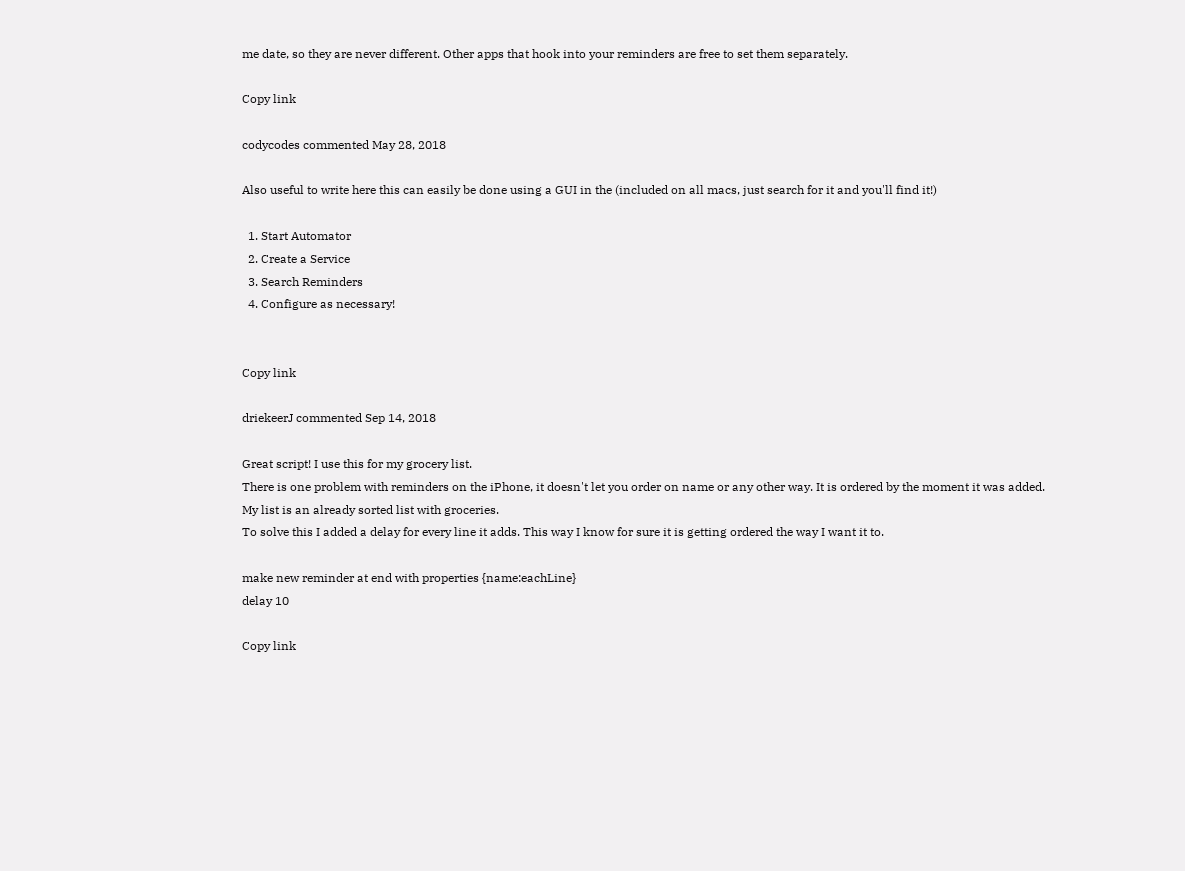me date, so they are never different. Other apps that hook into your reminders are free to set them separately.

Copy link

codycodes commented May 28, 2018

Also useful to write here this can easily be done using a GUI in the (included on all macs, just search for it and you'll find it!)

  1. Start Automator
  2. Create a Service
  3. Search Reminders
  4. Configure as necessary!


Copy link

driekeerJ commented Sep 14, 2018

Great script! I use this for my grocery list.
There is one problem with reminders on the iPhone, it doesn't let you order on name or any other way. It is ordered by the moment it was added.
My list is an already sorted list with groceries.
To solve this I added a delay for every line it adds. This way I know for sure it is getting ordered the way I want it to.

make new reminder at end with properties {name:eachLine}
delay 10

Copy link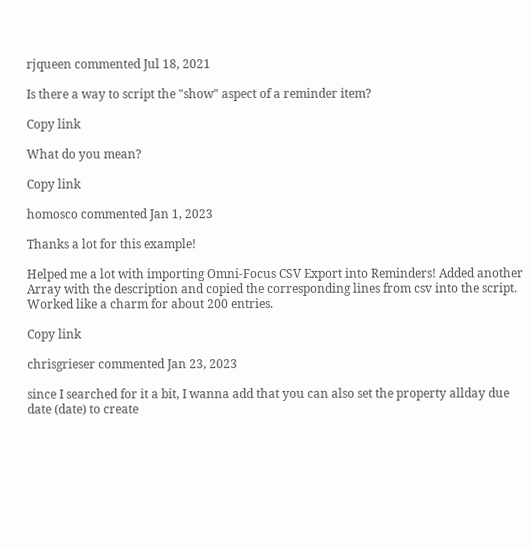rjqueen commented Jul 18, 2021

Is there a way to script the "show" aspect of a reminder item?

Copy link

What do you mean?

Copy link

homosco commented Jan 1, 2023

Thanks a lot for this example!

Helped me a lot with importing Omni-Focus CSV Export into Reminders! Added another Array with the description and copied the corresponding lines from csv into the script. Worked like a charm for about 200 entries.

Copy link

chrisgrieser commented Jan 23, 2023

since I searched for it a bit, I wanna add that you can also set the property allday due date (date) to create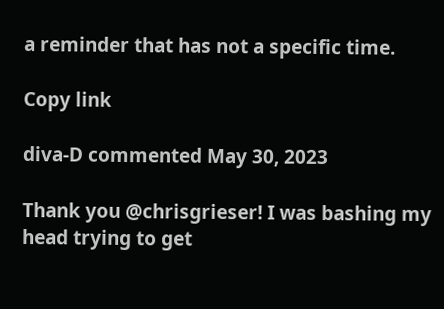a reminder that has not a specific time.

Copy link

diva-D commented May 30, 2023

Thank you @chrisgrieser! I was bashing my head trying to get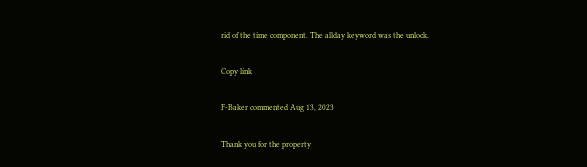rid of the time component. The allday keyword was the unlock.

Copy link

F-Baker commented Aug 13, 2023

Thank you for the property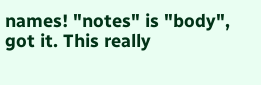names! "notes" is "body", got it. This really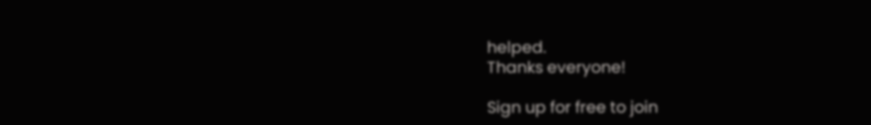helped.
Thanks everyone!

Sign up for free to join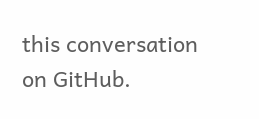this conversation on GitHub.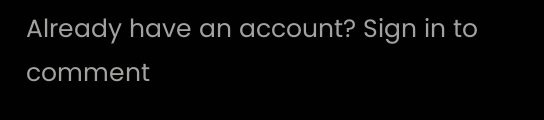Already have an account? Sign in to comment